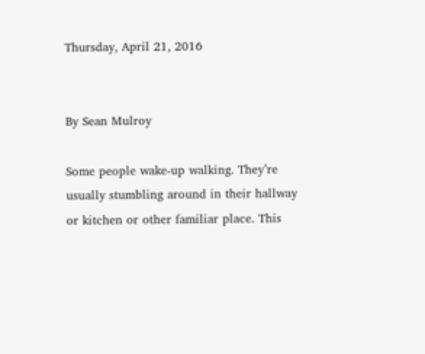Thursday, April 21, 2016


By Sean Mulroy

Some people wake-up walking. They’re usually stumbling around in their hallway or kitchen or other familiar place. This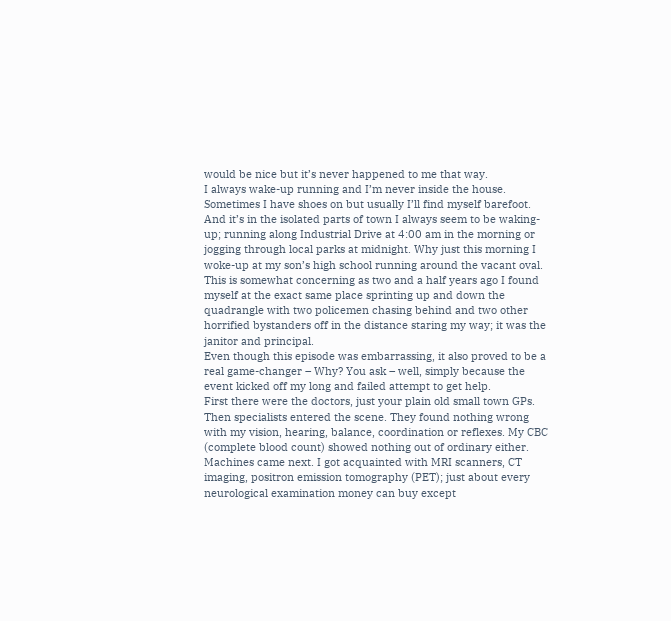would be nice but it’s never happened to me that way.
I always wake-up running and I’m never inside the house. Sometimes I have shoes on but usually I’ll find myself barefoot. And it’s in the isolated parts of town I always seem to be waking-up; running along Industrial Drive at 4:00 am in the morning or jogging through local parks at midnight. Why just this morning I woke-up at my son’s high school running around the vacant oval. This is somewhat concerning as two and a half years ago I found myself at the exact same place sprinting up and down the quadrangle with two policemen chasing behind and two other horrified bystanders off in the distance staring my way; it was the janitor and principal.
Even though this episode was embarrassing, it also proved to be a real game-changer – Why? You ask – well, simply because the event kicked off my long and failed attempt to get help.
First there were the doctors, just your plain old small town GPs. Then specialists entered the scene. They found nothing wrong with my vision, hearing, balance, coordination or reflexes. My CBC (complete blood count) showed nothing out of ordinary either. Machines came next. I got acquainted with MRI scanners, CT imaging, positron emission tomography (PET); just about every neurological examination money can buy except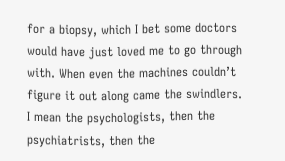for a biopsy, which I bet some doctors would have just loved me to go through with. When even the machines couldn’t figure it out along came the swindlers. I mean the psychologists, then the psychiatrists, then the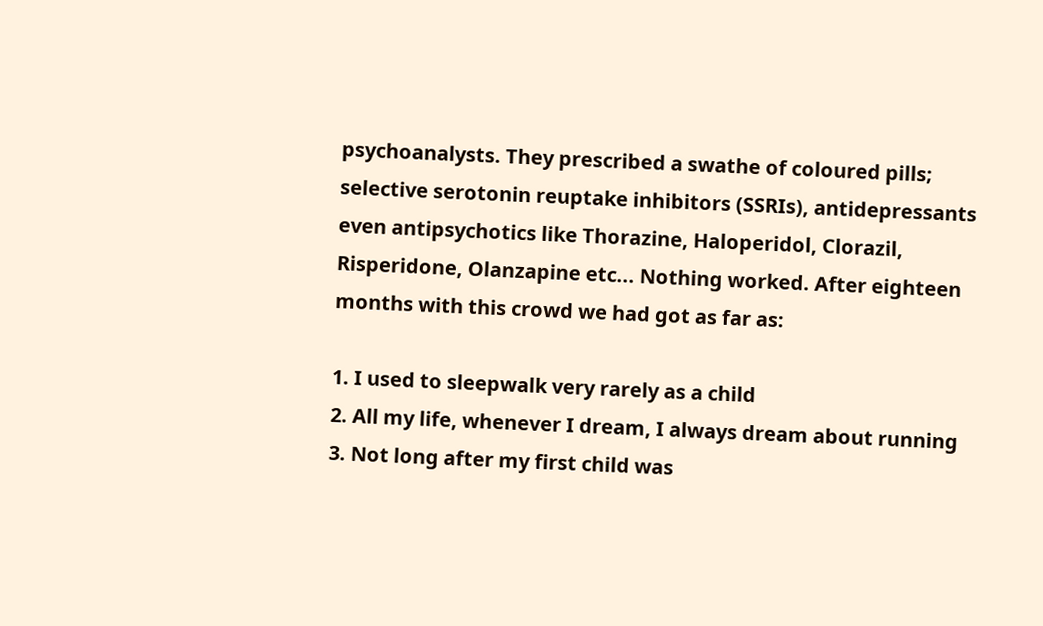psychoanalysts. They prescribed a swathe of coloured pills; selective serotonin reuptake inhibitors (SSRIs), antidepressants even antipsychotics like Thorazine, Haloperidol, Clorazil, Risperidone, Olanzapine etc... Nothing worked. After eighteen months with this crowd we had got as far as:

1. I used to sleepwalk very rarely as a child
2. All my life, whenever I dream, I always dream about running
3. Not long after my first child was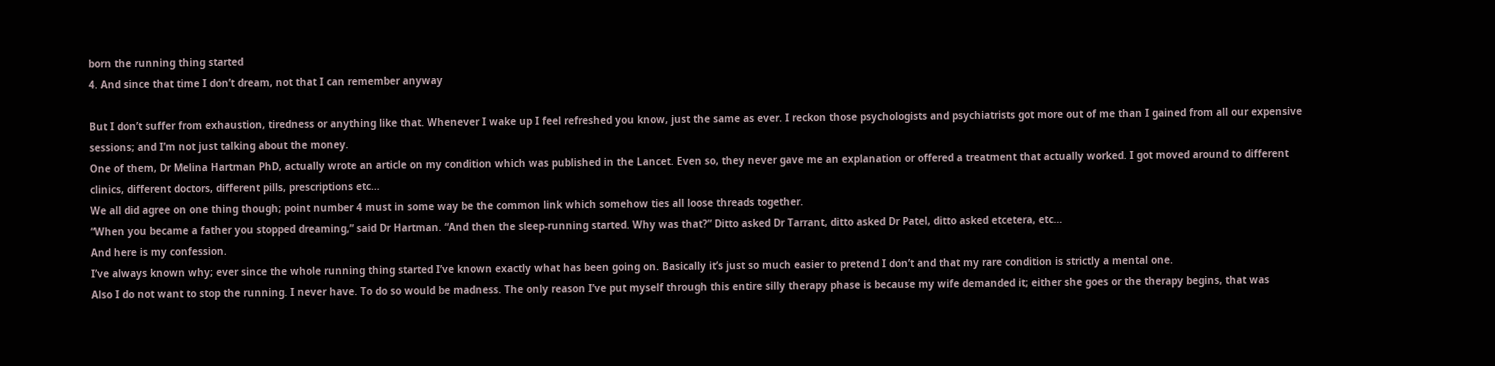born the running thing started
4. And since that time I don’t dream, not that I can remember anyway

But I don’t suffer from exhaustion, tiredness or anything like that. Whenever I wake up I feel refreshed you know, just the same as ever. I reckon those psychologists and psychiatrists got more out of me than I gained from all our expensive sessions; and I’m not just talking about the money.
One of them, Dr Melina Hartman PhD, actually wrote an article on my condition which was published in the Lancet. Even so, they never gave me an explanation or offered a treatment that actually worked. I got moved around to different clinics, different doctors, different pills, prescriptions etc…
We all did agree on one thing though; point number 4 must in some way be the common link which somehow ties all loose threads together.
“When you became a father you stopped dreaming,” said Dr Hartman. “And then the sleep-running started. Why was that?” Ditto asked Dr Tarrant, ditto asked Dr Patel, ditto asked etcetera, etc…
And here is my confession.
I’ve always known why; ever since the whole running thing started I’ve known exactly what has been going on. Basically it’s just so much easier to pretend I don’t and that my rare condition is strictly a mental one.
Also I do not want to stop the running. I never have. To do so would be madness. The only reason I’ve put myself through this entire silly therapy phase is because my wife demanded it; either she goes or the therapy begins, that was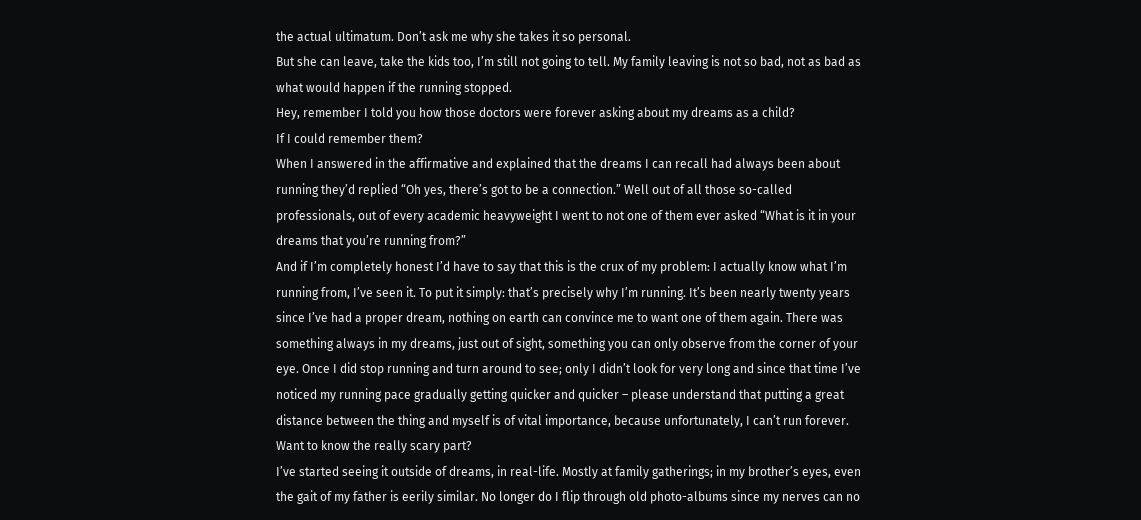the actual ultimatum. Don’t ask me why she takes it so personal.
But she can leave, take the kids too, I’m still not going to tell. My family leaving is not so bad, not as bad as what would happen if the running stopped.
Hey, remember I told you how those doctors were forever asking about my dreams as a child?
If I could remember them?
When I answered in the affirmative and explained that the dreams I can recall had always been about running they’d replied “Oh yes, there’s got to be a connection.” Well out of all those so-called professionals, out of every academic heavyweight I went to not one of them ever asked “What is it in your dreams that you’re running from?”
And if I’m completely honest I’d have to say that this is the crux of my problem: I actually know what I’m running from, I’ve seen it. To put it simply: that’s precisely why I’m running. It’s been nearly twenty years since I’ve had a proper dream, nothing on earth can convince me to want one of them again. There was something always in my dreams, just out of sight, something you can only observe from the corner of your eye. Once I did stop running and turn around to see; only I didn’t look for very long and since that time I’ve noticed my running pace gradually getting quicker and quicker – please understand that putting a great distance between the thing and myself is of vital importance, because unfortunately, I can’t run forever.
Want to know the really scary part?
I’ve started seeing it outside of dreams, in real-life. Mostly at family gatherings; in my brother’s eyes, even the gait of my father is eerily similar. No longer do I flip through old photo-albums since my nerves can no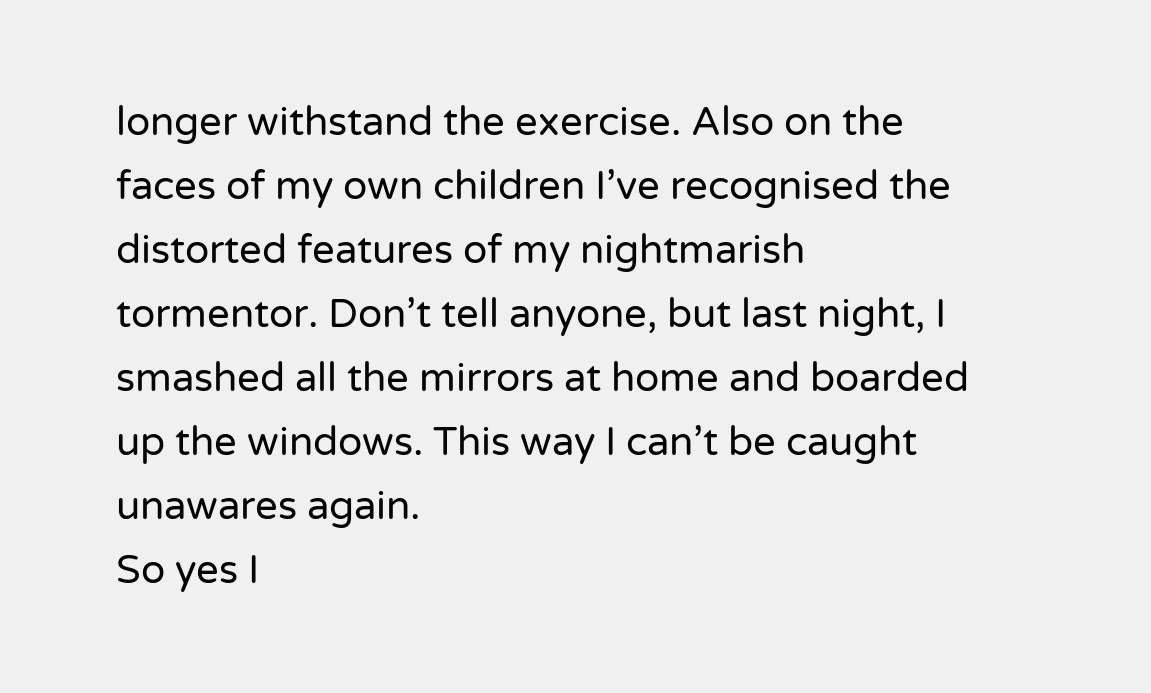longer withstand the exercise. Also on the faces of my own children I’ve recognised the distorted features of my nightmarish tormentor. Don’t tell anyone, but last night, I smashed all the mirrors at home and boarded up the windows. This way I can’t be caught unawares again.
So yes I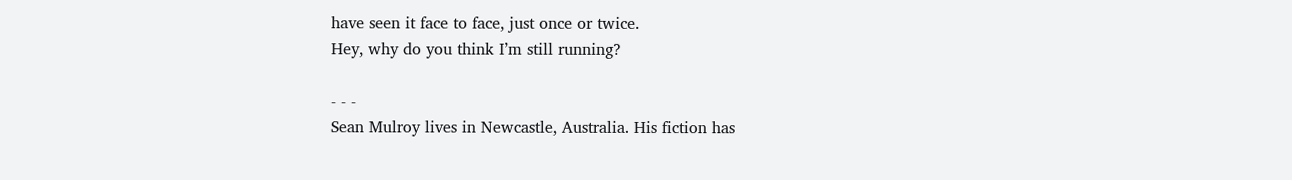have seen it face to face, just once or twice.
Hey, why do you think I’m still running?

- - -
Sean Mulroy lives in Newcastle, Australia. His fiction has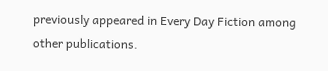previously appeared in Every Day Fiction among other publications.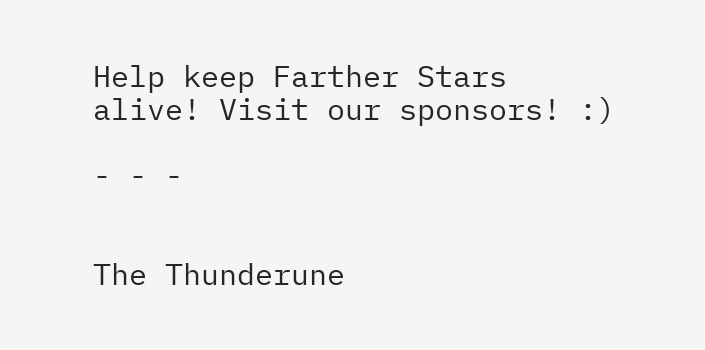Help keep Farther Stars alive! Visit our sponsors! :)

- - -


The Thunderune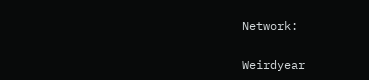Network:


Weirdyear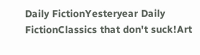Daily FictionYesteryear Daily FictionClassics that don't suck!Art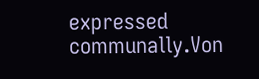expressed communally.Von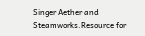Singer Aether and Steamworks.Resource for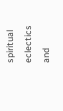spiritual eclectics and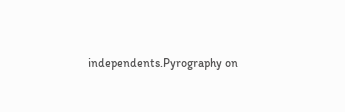independents.Pyrography on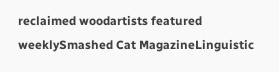reclaimed woodartists featured weeklySmashed Cat MagazineLinguistic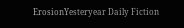ErosionYesteryear Daily Fiction